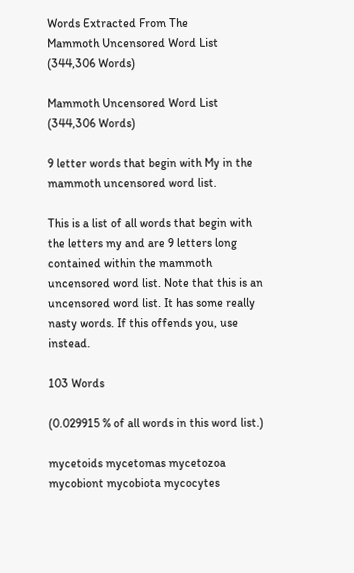Words Extracted From The
Mammoth Uncensored Word List (344,306 Words)

Mammoth Uncensored Word List (344,306 Words)

9 letter words that begin with My in the mammoth uncensored word list.

This is a list of all words that begin with the letters my and are 9 letters long contained within the mammoth uncensored word list. Note that this is an uncensored word list. It has some really nasty words. If this offends you, use instead.

103 Words

(0.029915 % of all words in this word list.)

mycetoids mycetomas mycetozoa mycobiont mycobiota mycocytes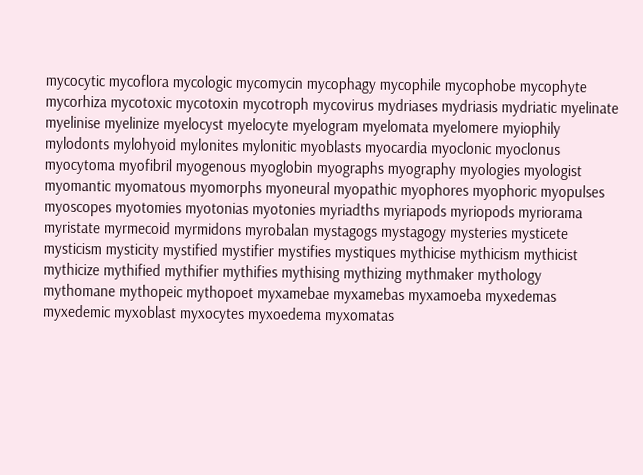mycocytic mycoflora mycologic mycomycin mycophagy mycophile mycophobe mycophyte mycorhiza mycotoxic mycotoxin mycotroph mycovirus mydriases mydriasis mydriatic myelinate myelinise myelinize myelocyst myelocyte myelogram myelomata myelomere myiophily mylodonts mylohyoid mylonites mylonitic myoblasts myocardia myoclonic myoclonus myocytoma myofibril myogenous myoglobin myographs myography myologies myologist myomantic myomatous myomorphs myoneural myopathic myophores myophoric myopulses myoscopes myotomies myotonias myotonies myriadths myriapods myriopods myriorama myristate myrmecoid myrmidons myrobalan mystagogs mystagogy mysteries mysticete mysticism mysticity mystified mystifier mystifies mystiques mythicise mythicism mythicist mythicize mythified mythifier mythifies mythising mythizing mythmaker mythology mythomane mythopeic mythopoet myxamebae myxamebas myxamoeba myxedemas myxedemic myxoblast myxocytes myxoedema myxomatas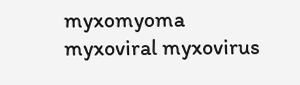myxomyoma myxoviral myxovirus